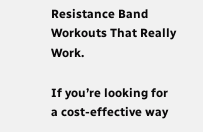Resistance Band Workouts That Really Work.

If you’re looking for a cost-effective way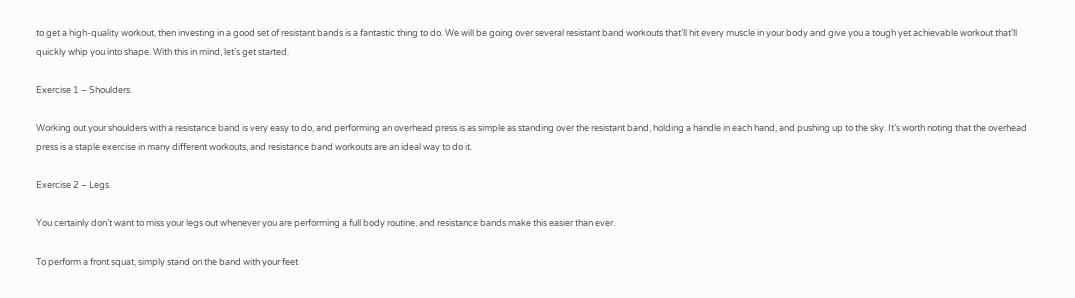to get a high-quality workout, then investing in a good set of resistant bands is a fantastic thing to do. We will be going over several resistant band workouts that’ll hit every muscle in your body and give you a tough yet achievable workout that’ll quickly whip you into shape. With this in mind, let’s get started.

Exercise 1 – Shoulders.

Working out your shoulders with a resistance band is very easy to do, and performing an overhead press is as simple as standing over the resistant band, holding a handle in each hand, and pushing up to the sky. It’s worth noting that the overhead press is a staple exercise in many different workouts, and resistance band workouts are an ideal way to do it.

Exercise 2 – Legs.

You certainly don’t want to miss your legs out whenever you are performing a full body routine, and resistance bands make this easier than ever.

To perform a front squat, simply stand on the band with your feet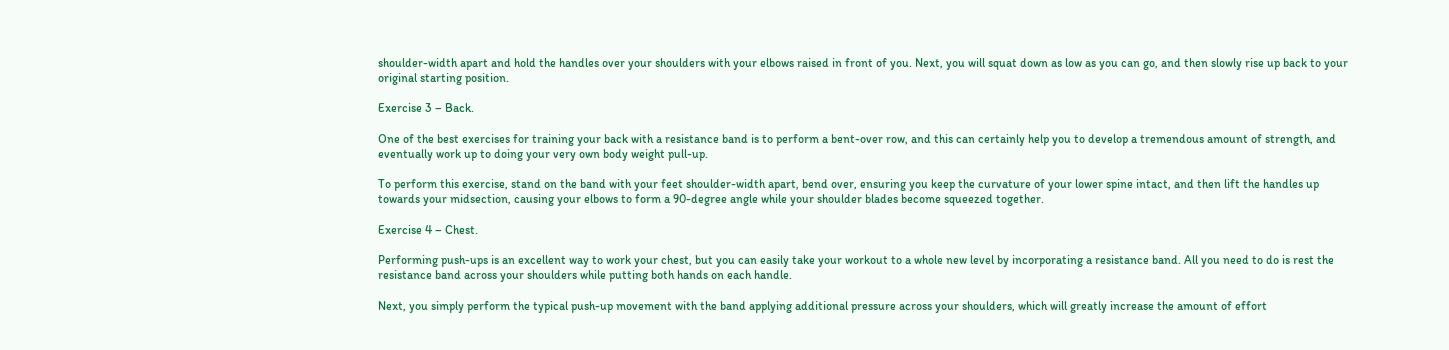shoulder-width apart and hold the handles over your shoulders with your elbows raised in front of you. Next, you will squat down as low as you can go, and then slowly rise up back to your original starting position.

Exercise 3 – Back.

One of the best exercises for training your back with a resistance band is to perform a bent-over row, and this can certainly help you to develop a tremendous amount of strength, and eventually work up to doing your very own body weight pull-up.

To perform this exercise, stand on the band with your feet shoulder-width apart, bend over, ensuring you keep the curvature of your lower spine intact, and then lift the handles up towards your midsection, causing your elbows to form a 90-degree angle while your shoulder blades become squeezed together.

Exercise 4 – Chest.

Performing push-ups is an excellent way to work your chest, but you can easily take your workout to a whole new level by incorporating a resistance band. All you need to do is rest the resistance band across your shoulders while putting both hands on each handle.

Next, you simply perform the typical push-up movement with the band applying additional pressure across your shoulders, which will greatly increase the amount of effort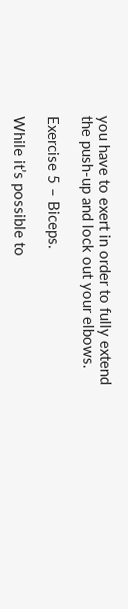you have to exert in order to fully extend the push-up and lock out your elbows.

Exercise 5 – Biceps.

While it’s possible to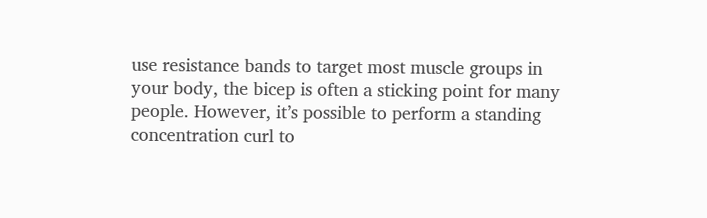use resistance bands to target most muscle groups in your body, the bicep is often a sticking point for many people. However, it’s possible to perform a standing concentration curl to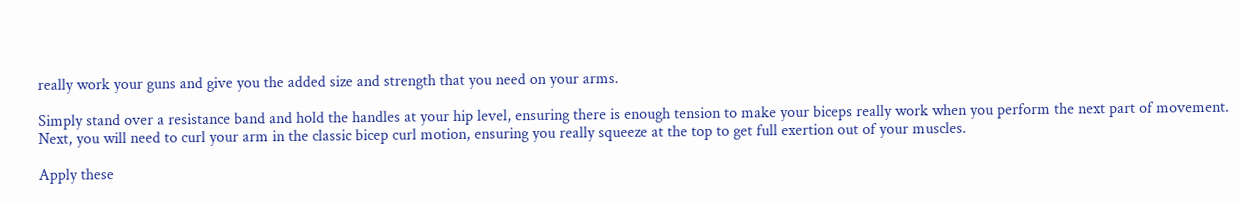really work your guns and give you the added size and strength that you need on your arms.

Simply stand over a resistance band and hold the handles at your hip level, ensuring there is enough tension to make your biceps really work when you perform the next part of movement. Next, you will need to curl your arm in the classic bicep curl motion, ensuring you really squeeze at the top to get full exertion out of your muscles.

Apply these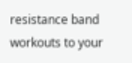resistance band workouts to your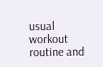usual workout routine and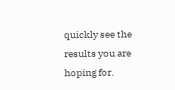quickly see the results you are hoping for.